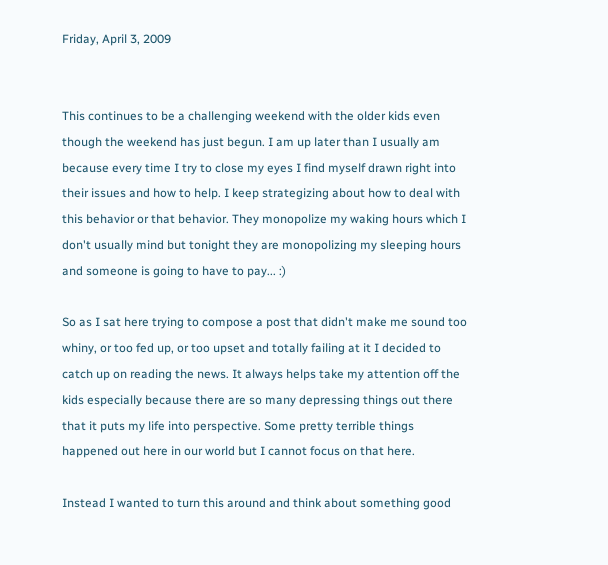Friday, April 3, 2009


This continues to be a challenging weekend with the older kids even though the weekend has just begun. I am up later than I usually am because every time I try to close my eyes I find myself drawn right into their issues and how to help. I keep strategizing about how to deal with this behavior or that behavior. They monopolize my waking hours which I don't usually mind but tonight they are monopolizing my sleeping hours and someone is going to have to pay... :)

So as I sat here trying to compose a post that didn't make me sound too whiny, or too fed up, or too upset and totally failing at it I decided to catch up on reading the news. It always helps take my attention off the kids especially because there are so many depressing things out there that it puts my life into perspective. Some pretty terrible things happened out here in our world but I cannot focus on that here.

Instead I wanted to turn this around and think about something good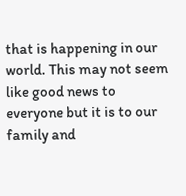that is happening in our world. This may not seem like good news to everyone but it is to our family and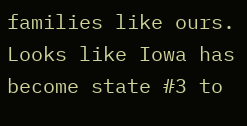families like ours. Looks like Iowa has become state #3 to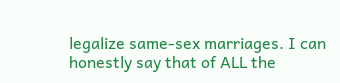legalize same-sex marriages. I can honestly say that of ALL the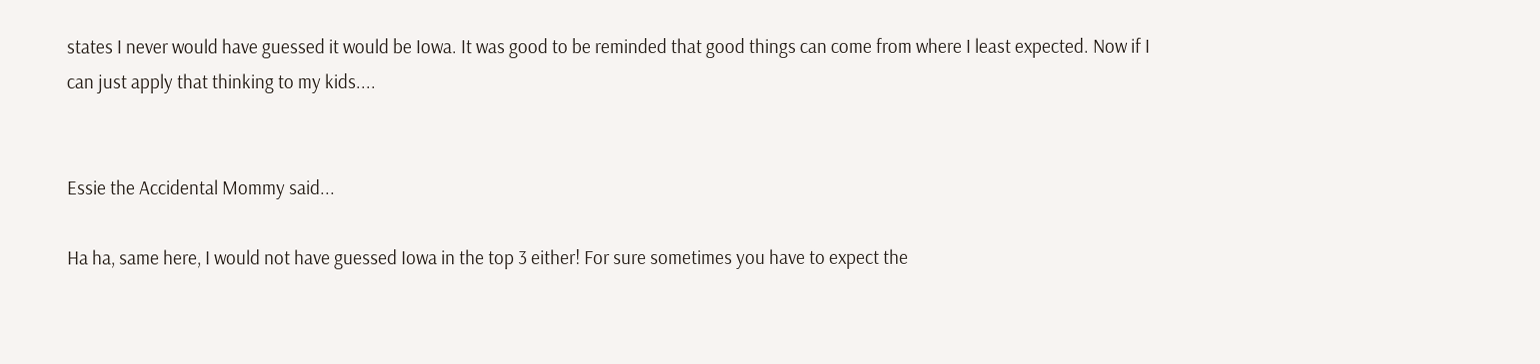states I never would have guessed it would be Iowa. It was good to be reminded that good things can come from where I least expected. Now if I can just apply that thinking to my kids....


Essie the Accidental Mommy said...

Ha ha, same here, I would not have guessed Iowa in the top 3 either! For sure sometimes you have to expect the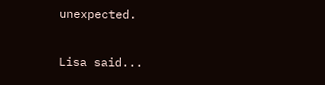unexpected.

Lisa said...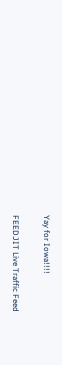Yay for Iowa!!!!

FEEDJIT Live Traffic Feed